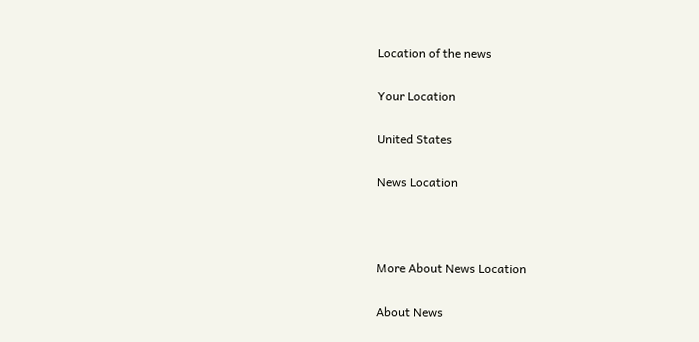Location of the news

Your Location

United States

News Location



More About News Location

About News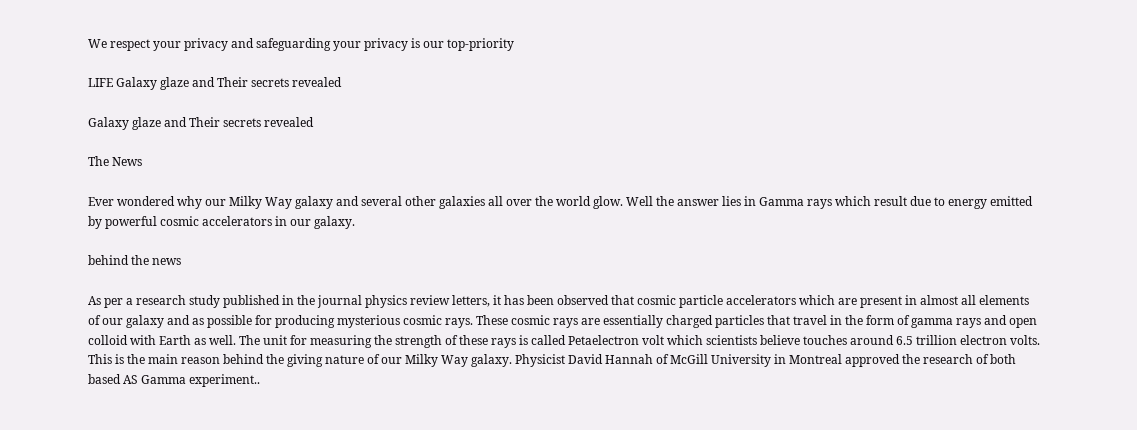We respect your privacy and safeguarding your privacy is our top-priority

LIFE Galaxy glaze and Their secrets revealed

Galaxy glaze and Their secrets revealed

The News

Ever wondered why our Milky Way galaxy and several other galaxies all over the world glow. Well the answer lies in Gamma rays which result due to energy emitted by powerful cosmic accelerators in our galaxy.

behind the news

As per a research study published in the journal physics review letters, it has been observed that cosmic particle accelerators which are present in almost all elements of our galaxy and as possible for producing mysterious cosmic rays. These cosmic rays are essentially charged particles that travel in the form of gamma rays and open colloid with Earth as well. The unit for measuring the strength of these rays is called Petaelectron volt which scientists believe touches around 6.5 trillion electron volts. This is the main reason behind the giving nature of our Milky Way galaxy. Physicist David Hannah of McGill University in Montreal approved the research of both based AS Gamma experiment..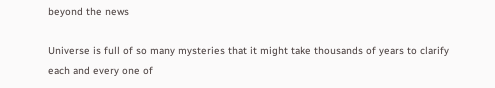beyond the news

Universe is full of so many mysteries that it might take thousands of years to clarify each and every one of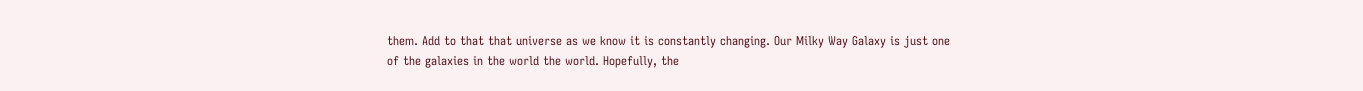them. Add to that that universe as we know it is constantly changing. Our Milky Way Galaxy is just one of the galaxies in the world the world. Hopefully, the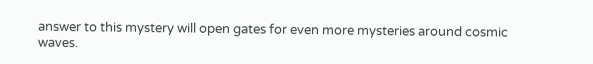answer to this mystery will open gates for even more mysteries around cosmic waves.